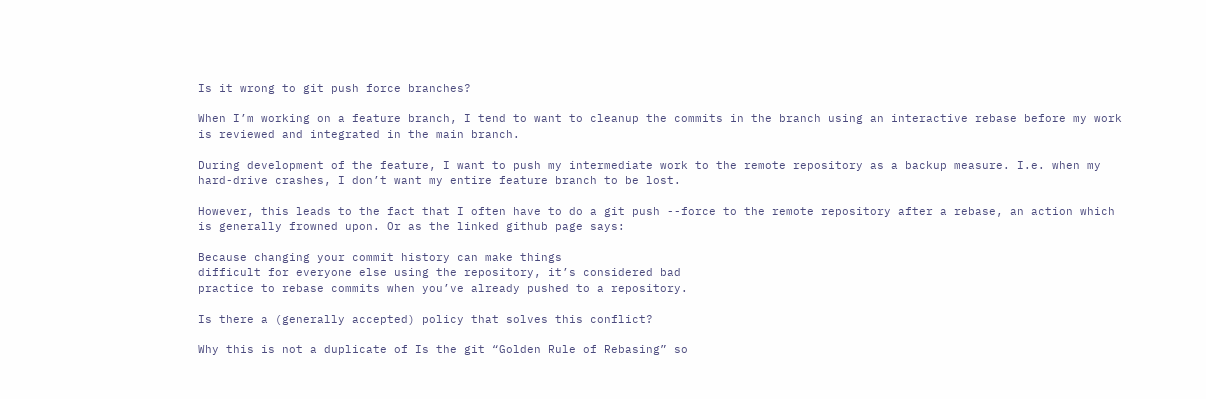Is it wrong to git push force branches?

When I’m working on a feature branch, I tend to want to cleanup the commits in the branch using an interactive rebase before my work is reviewed and integrated in the main branch.

During development of the feature, I want to push my intermediate work to the remote repository as a backup measure. I.e. when my hard-drive crashes, I don’t want my entire feature branch to be lost.

However, this leads to the fact that I often have to do a git push --force to the remote repository after a rebase, an action which is generally frowned upon. Or as the linked github page says:

Because changing your commit history can make things
difficult for everyone else using the repository, it’s considered bad
practice to rebase commits when you’ve already pushed to a repository.

Is there a (generally accepted) policy that solves this conflict?

Why this is not a duplicate of Is the git “Golden Rule of Rebasing” so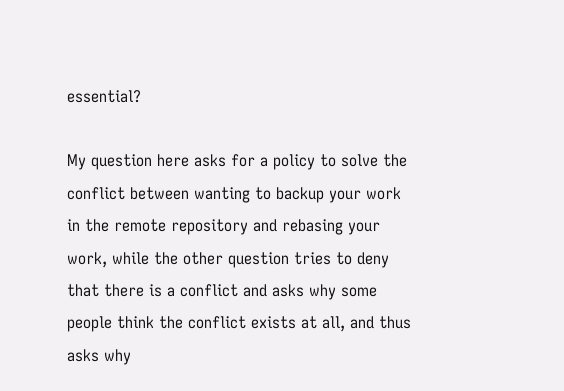essential?

My question here asks for a policy to solve the conflict between wanting to backup your work in the remote repository and rebasing your work, while the other question tries to deny that there is a conflict and asks why some people think the conflict exists at all, and thus asks why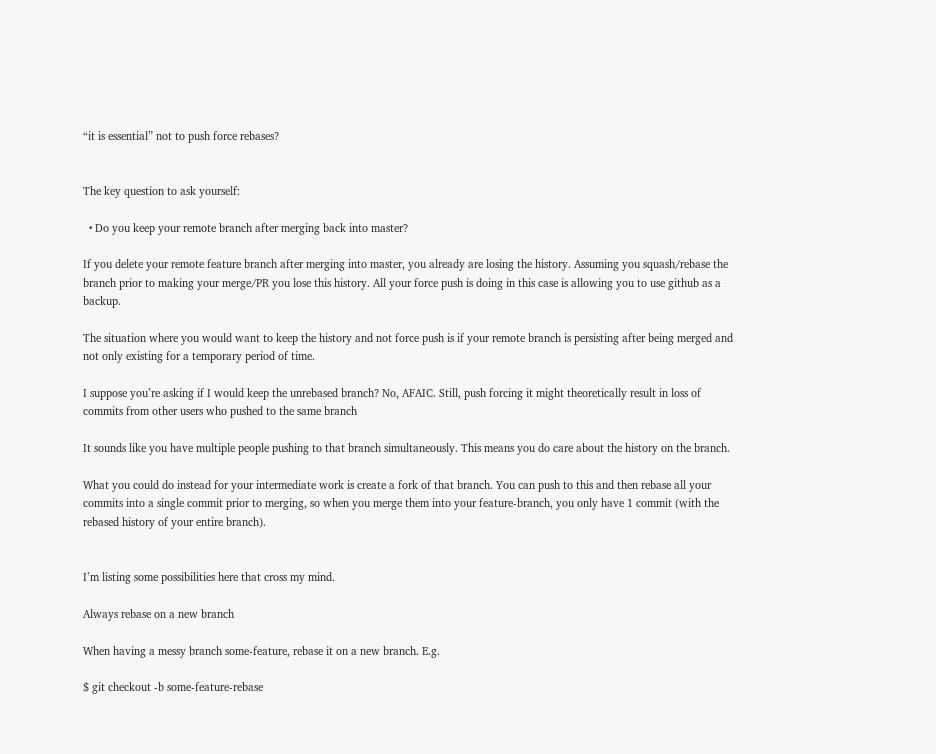“it is essential” not to push force rebases?


The key question to ask yourself:

  • Do you keep your remote branch after merging back into master?

If you delete your remote feature branch after merging into master, you already are losing the history. Assuming you squash/rebase the branch prior to making your merge/PR you lose this history. All your force push is doing in this case is allowing you to use github as a backup.

The situation where you would want to keep the history and not force push is if your remote branch is persisting after being merged and not only existing for a temporary period of time.

I suppose you’re asking if I would keep the unrebased branch? No, AFAIC. Still, push forcing it might theoretically result in loss of commits from other users who pushed to the same branch

It sounds like you have multiple people pushing to that branch simultaneously. This means you do care about the history on the branch.

What you could do instead for your intermediate work is create a fork of that branch. You can push to this and then rebase all your commits into a single commit prior to merging, so when you merge them into your feature-branch, you only have 1 commit (with the rebased history of your entire branch).


I’m listing some possibilities here that cross my mind.

Always rebase on a new branch

When having a messy branch some-feature, rebase it on a new branch. E.g.

$ git checkout -b some-feature-rebase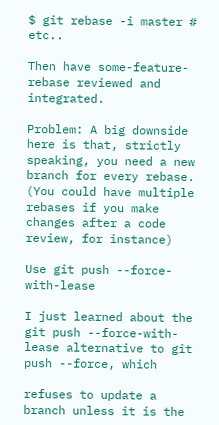$ git rebase -i master # etc..

Then have some-feature-rebase reviewed and integrated.

Problem: A big downside here is that, strictly speaking, you need a new branch for every rebase. (You could have multiple rebases if you make changes after a code review, for instance)

Use git push --force-with-lease

I just learned about the git push --force-with-lease alternative to git push --force, which

refuses to update a branch unless it is the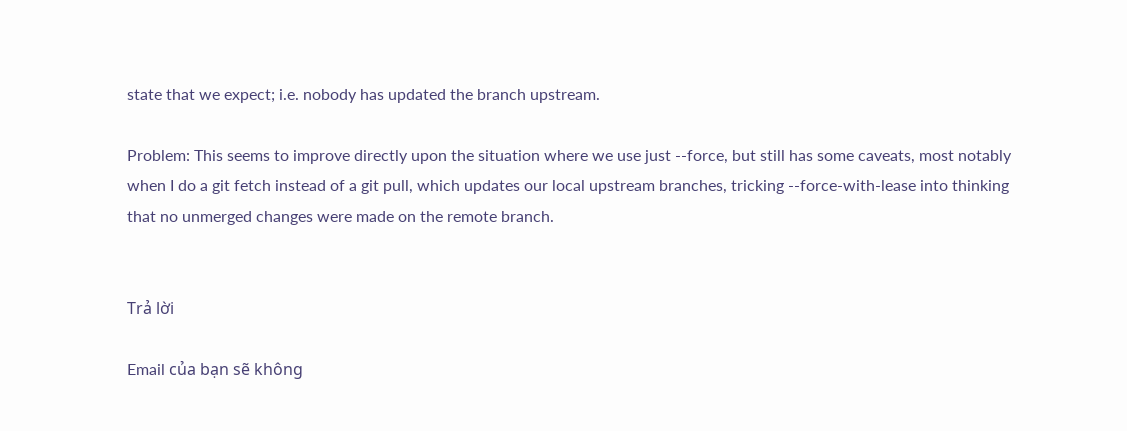state that we expect; i.e. nobody has updated the branch upstream.

Problem: This seems to improve directly upon the situation where we use just --force, but still has some caveats, most notably when I do a git fetch instead of a git pull, which updates our local upstream branches, tricking --force-with-lease into thinking that no unmerged changes were made on the remote branch.


Trả lời

Email của bạn sẽ không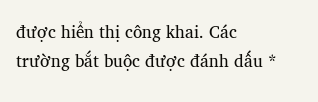được hiển thị công khai. Các trường bắt buộc được đánh dấu *